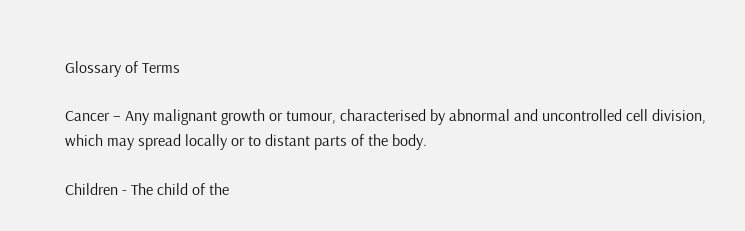Glossary of Terms

Cancer – Any malignant growth or tumour, characterised by abnormal and uncontrolled cell division, which may spread locally or to distant parts of the body.

Children - The child of the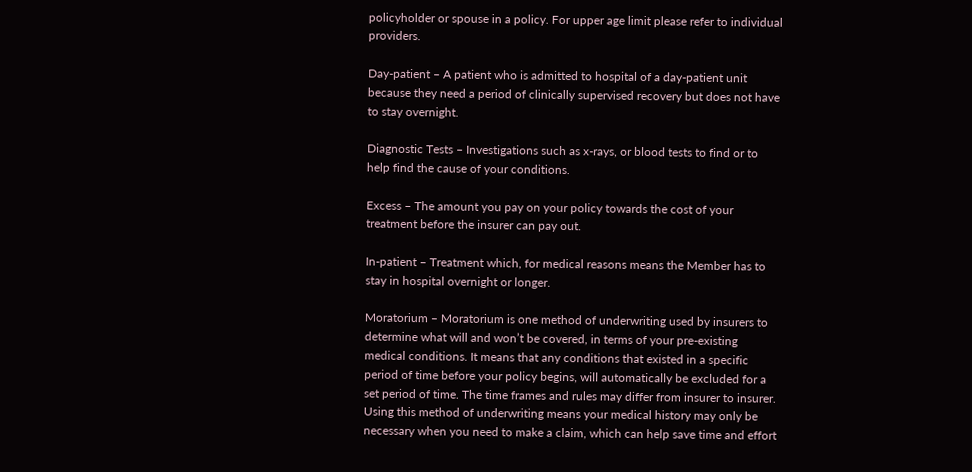policyholder or spouse in a policy. For upper age limit please refer to individual providers.

Day-patient – A patient who is admitted to hospital of a day-patient unit because they need a period of clinically supervised recovery but does not have to stay overnight.

Diagnostic Tests – Investigations such as x-rays, or blood tests to find or to help find the cause of your conditions.

Excess – The amount you pay on your policy towards the cost of your treatment before the insurer can pay out.

In-patient – Treatment which, for medical reasons means the Member has to stay in hospital overnight or longer.

Moratorium – Moratorium is one method of underwriting used by insurers to determine what will and won’t be covered, in terms of your pre-existing medical conditions. It means that any conditions that existed in a specific period of time before your policy begins, will automatically be excluded for a set period of time. The time frames and rules may differ from insurer to insurer. Using this method of underwriting means your medical history may only be necessary when you need to make a claim, which can help save time and effort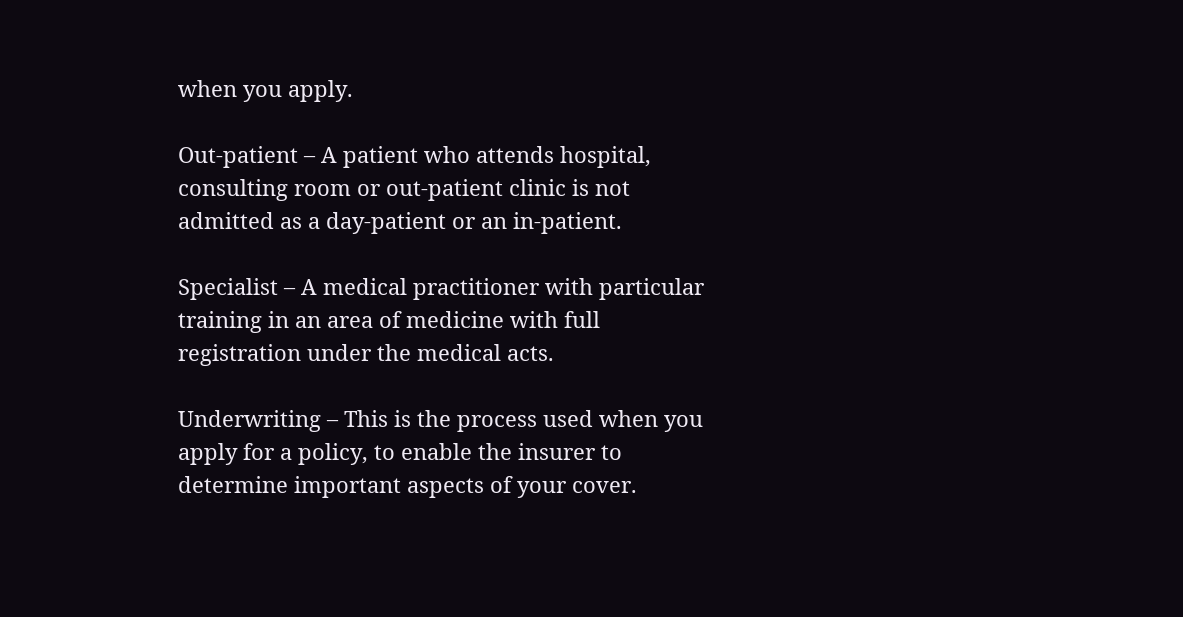when you apply.

Out-patient – A patient who attends hospital, consulting room or out-patient clinic is not admitted as a day-patient or an in-patient.

Specialist – A medical practitioner with particular training in an area of medicine with full registration under the medical acts.

Underwriting – This is the process used when you apply for a policy, to enable the insurer to determine important aspects of your cover.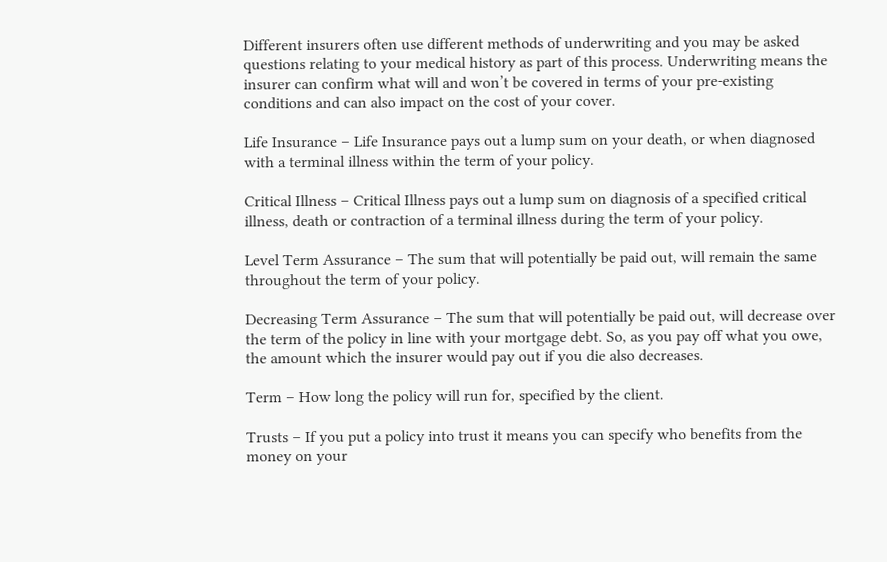Different insurers often use different methods of underwriting and you may be asked questions relating to your medical history as part of this process. Underwriting means the insurer can confirm what will and won’t be covered in terms of your pre-existing conditions and can also impact on the cost of your cover.

Life Insurance – Life Insurance pays out a lump sum on your death, or when diagnosed with a terminal illness within the term of your policy.

Critical Illness – Critical Illness pays out a lump sum on diagnosis of a specified critical illness, death or contraction of a terminal illness during the term of your policy.

Level Term Assurance – The sum that will potentially be paid out, will remain the same throughout the term of your policy.

Decreasing Term Assurance – The sum that will potentially be paid out, will decrease over the term of the policy in line with your mortgage debt. So, as you pay off what you owe, the amount which the insurer would pay out if you die also decreases.

Term – How long the policy will run for, specified by the client.

Trusts – If you put a policy into trust it means you can specify who benefits from the money on your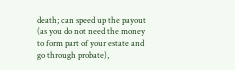death; can speed up the payout (as you do not need the money to form part of your estate and go through probate),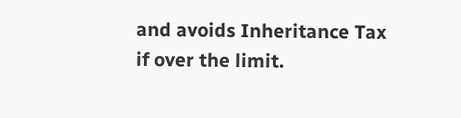and avoids Inheritance Tax if over the limit.